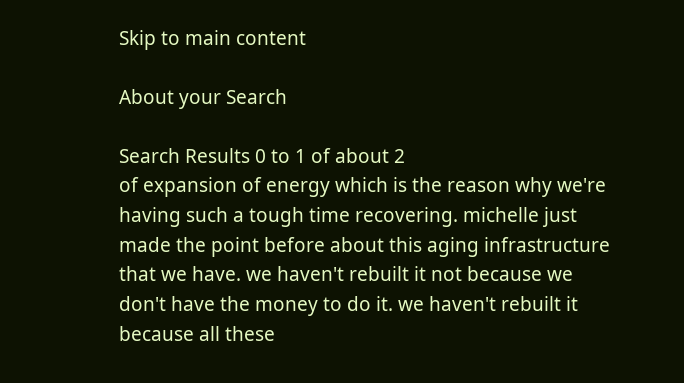Skip to main content

About your Search

Search Results 0 to 1 of about 2
of expansion of energy which is the reason why we're having such a tough time recovering. michelle just made the point before about this aging infrastructure that we have. we haven't rebuilt it not because we don't have the money to do it. we haven't rebuilt it because all these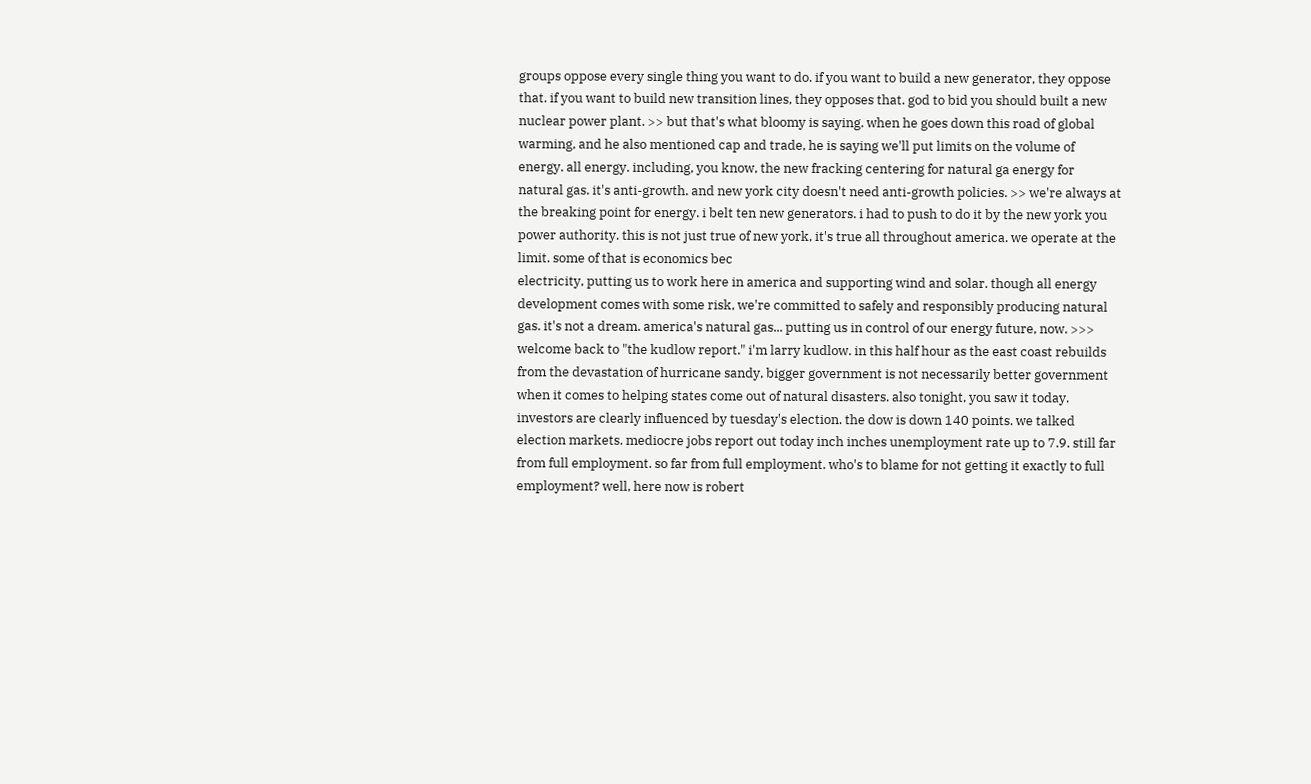groups oppose every single thing you want to do. if you want to build a new generator, they oppose that. if you want to build new transition lines, they opposes that. god to bid you should built a new nuclear power plant. >> but that's what bloomy is saying. when he goes down this road of global warming, and he also mentioned cap and trade, he is saying we'll put limits on the volume of energy. all energy. including, you know, the new fracking centering for natural ga energy for natural gas. it's anti-growth. and new york city doesn't need anti-growth policies. >> we're always at the breaking point for energy. i belt ten new generators. i had to push to do it by the new york you power authority. this is not just true of new york, it's true all throughout america. we operate at the limit. some of that is economics bec
electricity, putting us to work here in america and supporting wind and solar. though all energy development comes with some risk, we're committed to safely and responsibly producing natural gas. it's not a dream. america's natural gas... putting us in control of our energy future, now. >>> welcome back to "the kudlow report." i'm larry kudlow. in this half hour as the east coast rebuilds from the devastation of hurricane sandy, bigger government is not necessarily better government when it comes to helping states come out of natural disasters. also tonight, you saw it today. investors are clearly influenced by tuesday's election. the dow is down 140 points. we talked election markets. mediocre jobs report out today inch inches unemployment rate up to 7.9. still far from full employment. so far from full employment. who's to blame for not getting it exactly to full employment? well, here now is robert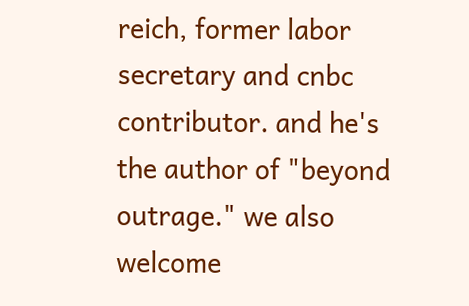reich, former labor secretary and cnbc contributor. and he's the author of "beyond outrage." we also welcome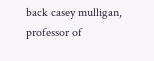back casey mulligan, professor of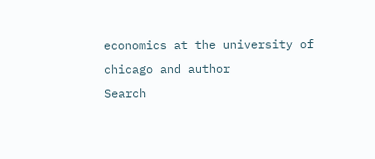economics at the university of chicago and author
Search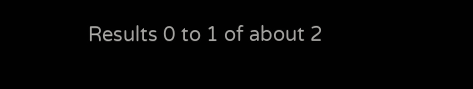Results 0 to 1 of about 2